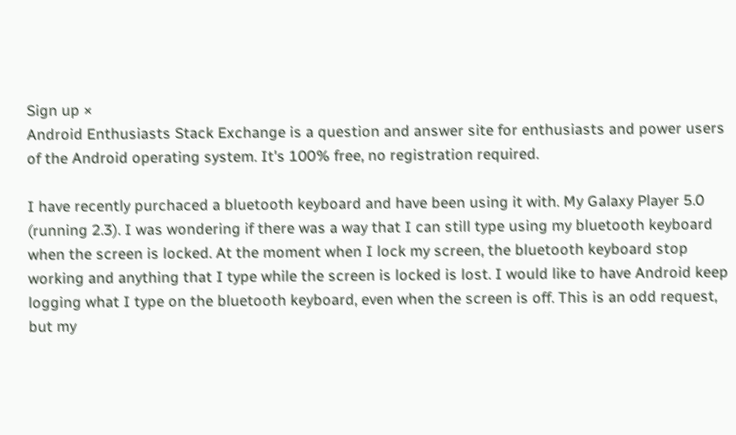Sign up ×
Android Enthusiasts Stack Exchange is a question and answer site for enthusiasts and power users of the Android operating system. It's 100% free, no registration required.

I have recently purchaced a bluetooth keyboard and have been using it with. My Galaxy Player 5.0 (running 2.3). I was wondering if there was a way that I can still type using my bluetooth keyboard when the screen is locked. At the moment when I lock my screen, the bluetooth keyboard stop working and anything that I type while the screen is locked is lost. I would like to have Android keep logging what I type on the bluetooth keyboard, even when the screen is off. This is an odd request, but my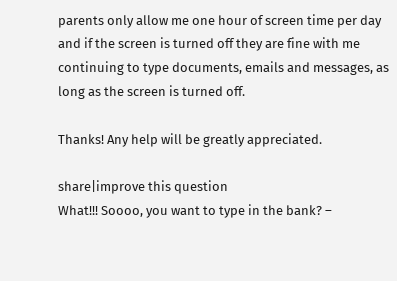parents only allow me one hour of screen time per day and if the screen is turned off they are fine with me continuing to type documents, emails and messages, as long as the screen is turned off.

Thanks! Any help will be greatly appreciated.

share|improve this question
What!!! Soooo, you want to type in the bank? –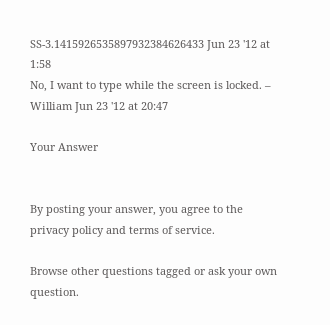SS-3.1415926535897932384626433 Jun 23 '12 at 1:58
No, I want to type while the screen is locked. – William Jun 23 '12 at 20:47

Your Answer


By posting your answer, you agree to the privacy policy and terms of service.

Browse other questions tagged or ask your own question.